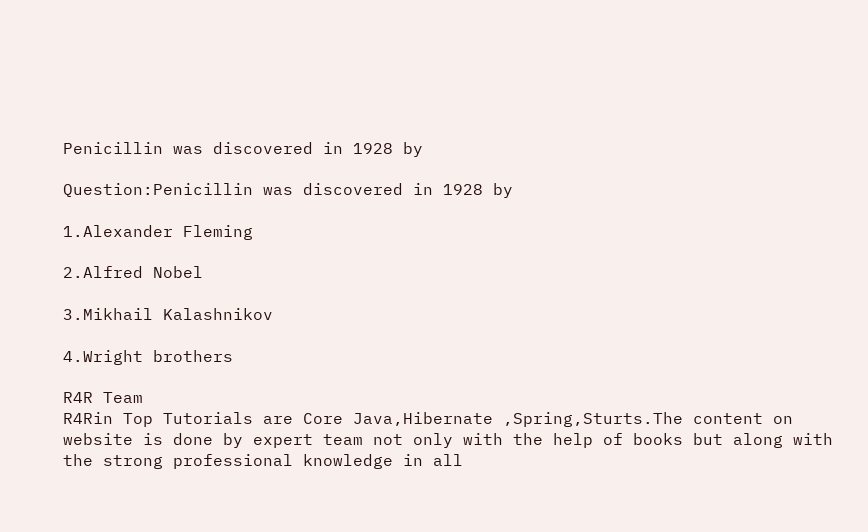Penicillin was discovered in 1928 by

Question:Penicillin was discovered in 1928 by

1.Alexander Fleming

2.Alfred Nobel

3.Mikhail Kalashnikov

4.Wright brothers

R4R Team
R4Rin Top Tutorials are Core Java,Hibernate ,Spring,Sturts.The content on website is done by expert team not only with the help of books but along with the strong professional knowledge in all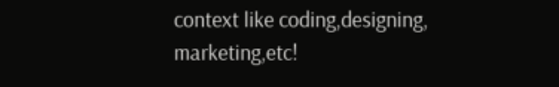context like coding,designing, marketing,etc!